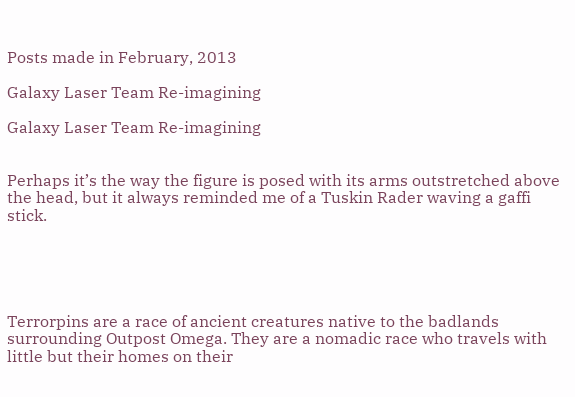Posts made in February, 2013

Galaxy Laser Team Re-imagining

Galaxy Laser Team Re-imagining


Perhaps it’s the way the figure is posed with its arms outstretched above the head, but it always reminded me of a Tuskin Rader waving a gaffi stick.





Terrorpins are a race of ancient creatures native to the badlands surrounding Outpost Omega. They are a nomadic race who travels with little but their homes on their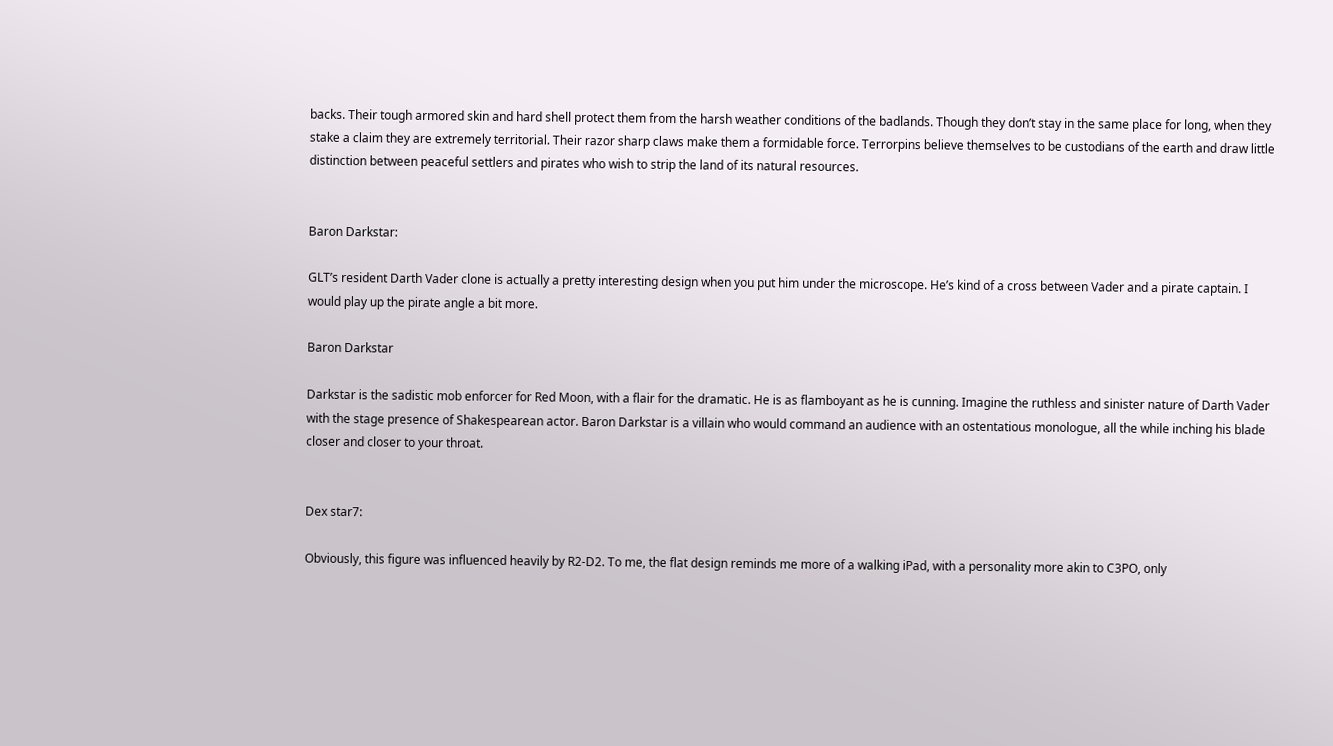backs. Their tough armored skin and hard shell protect them from the harsh weather conditions of the badlands. Though they don’t stay in the same place for long, when they stake a claim they are extremely territorial. Their razor sharp claws make them a formidable force. Terrorpins believe themselves to be custodians of the earth and draw little distinction between peaceful settlers and pirates who wish to strip the land of its natural resources.


Baron Darkstar:

GLT’s resident Darth Vader clone is actually a pretty interesting design when you put him under the microscope. He’s kind of a cross between Vader and a pirate captain. I would play up the pirate angle a bit more.

Baron Darkstar

Darkstar is the sadistic mob enforcer for Red Moon, with a flair for the dramatic. He is as flamboyant as he is cunning. Imagine the ruthless and sinister nature of Darth Vader with the stage presence of Shakespearean actor. Baron Darkstar is a villain who would command an audience with an ostentatious monologue, all the while inching his blade closer and closer to your throat.


Dex star7:

Obviously, this figure was influenced heavily by R2-D2. To me, the flat design reminds me more of a walking iPad, with a personality more akin to C3PO, only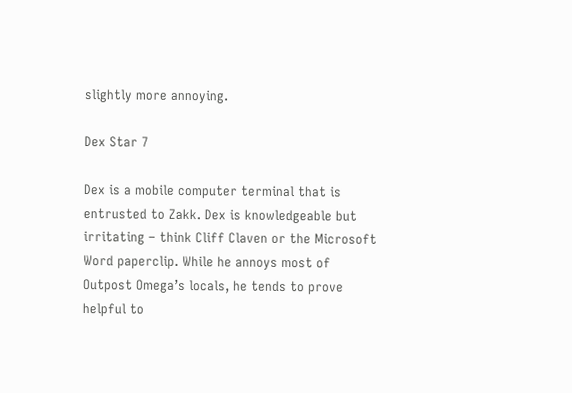slightly more annoying.

Dex Star 7

Dex is a mobile computer terminal that is entrusted to Zakk. Dex is knowledgeable but irritating – think Cliff Claven or the Microsoft Word paperclip. While he annoys most of Outpost Omega’s locals, he tends to prove helpful to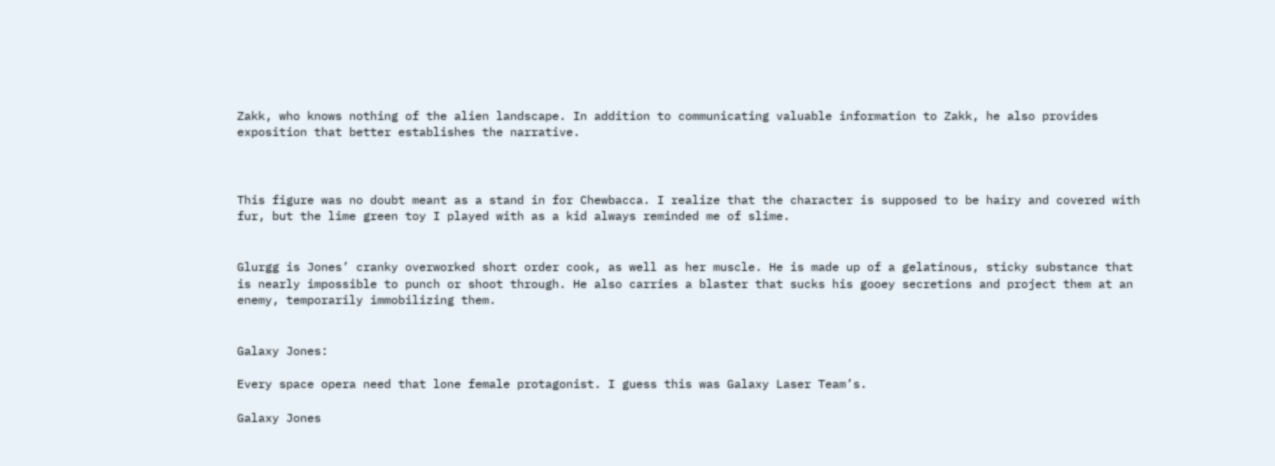Zakk, who knows nothing of the alien landscape. In addition to communicating valuable information to Zakk, he also provides exposition that better establishes the narrative.



This figure was no doubt meant as a stand in for Chewbacca. I realize that the character is supposed to be hairy and covered with fur, but the lime green toy I played with as a kid always reminded me of slime.


Glurgg is Jones’ cranky overworked short order cook, as well as her muscle. He is made up of a gelatinous, sticky substance that is nearly impossible to punch or shoot through. He also carries a blaster that sucks his gooey secretions and project them at an enemy, temporarily immobilizing them.


Galaxy Jones:

Every space opera need that lone female protagonist. I guess this was Galaxy Laser Team’s.

Galaxy Jones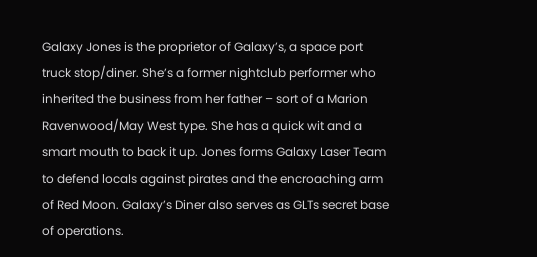Galaxy Jones is the proprietor of Galaxy’s, a space port truck stop/diner. She’s a former nightclub performer who inherited the business from her father – sort of a Marion Ravenwood/May West type. She has a quick wit and a smart mouth to back it up. Jones forms Galaxy Laser Team to defend locals against pirates and the encroaching arm of Red Moon. Galaxy’s Diner also serves as GLTs secret base of operations.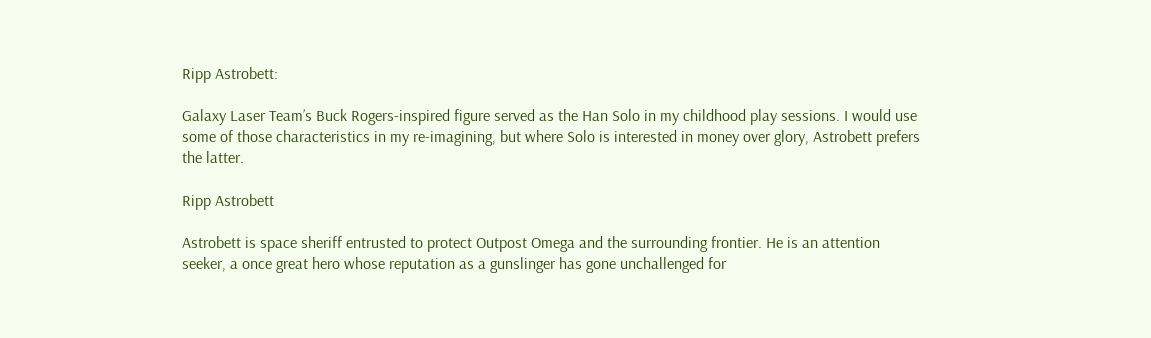Ripp Astrobett:

Galaxy Laser Team’s Buck Rogers-inspired figure served as the Han Solo in my childhood play sessions. I would use some of those characteristics in my re-imagining, but where Solo is interested in money over glory, Astrobett prefers the latter.

Ripp Astrobett

Astrobett is space sheriff entrusted to protect Outpost Omega and the surrounding frontier. He is an attention seeker, a once great hero whose reputation as a gunslinger has gone unchallenged for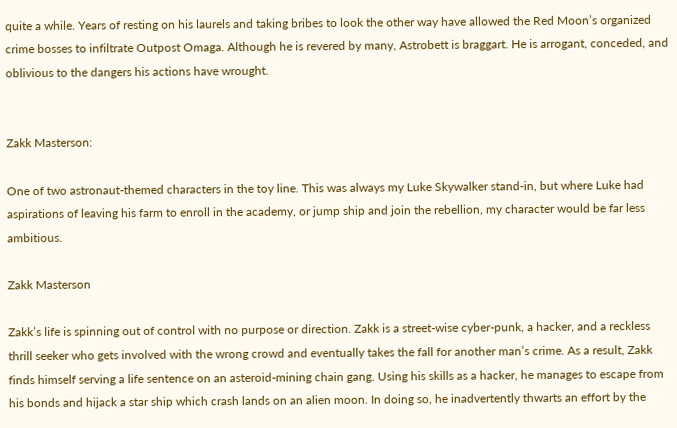quite a while. Years of resting on his laurels and taking bribes to look the other way have allowed the Red Moon’s organized crime bosses to infiltrate Outpost Omaga. Although he is revered by many, Astrobett is braggart. He is arrogant, conceded, and oblivious to the dangers his actions have wrought.


Zakk Masterson:

One of two astronaut-themed characters in the toy line. This was always my Luke Skywalker stand-in, but where Luke had aspirations of leaving his farm to enroll in the academy, or jump ship and join the rebellion, my character would be far less ambitious.

Zakk Masterson

Zakk’s life is spinning out of control with no purpose or direction. Zakk is a street-wise cyber-punk, a hacker, and a reckless thrill seeker who gets involved with the wrong crowd and eventually takes the fall for another man’s crime. As a result, Zakk finds himself serving a life sentence on an asteroid-mining chain gang. Using his skills as a hacker, he manages to escape from his bonds and hijack a star ship which crash lands on an alien moon. In doing so, he inadvertently thwarts an effort by the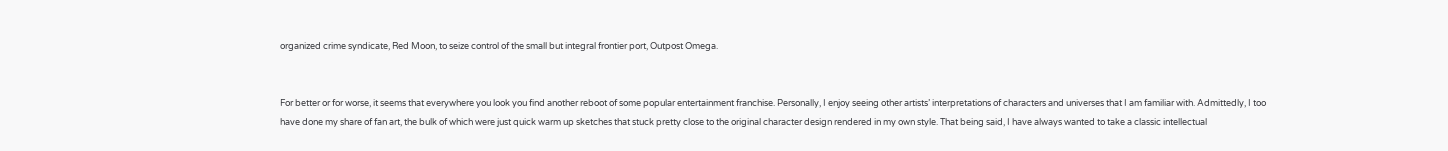organized crime syndicate, Red Moon, to seize control of the small but integral frontier port, Outpost Omega.


For better or for worse, it seems that everywhere you look you find another reboot of some popular entertainment franchise. Personally, I enjoy seeing other artists’ interpretations of characters and universes that I am familiar with. Admittedly, I too have done my share of fan art, the bulk of which were just quick warm up sketches that stuck pretty close to the original character design rendered in my own style. That being said, I have always wanted to take a classic intellectual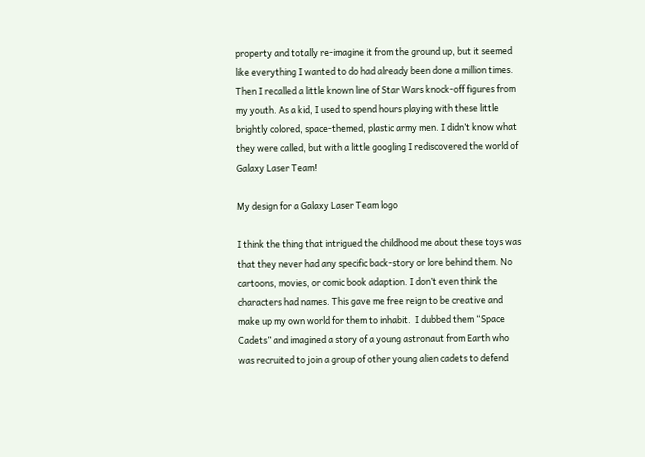property and totally re-imagine it from the ground up, but it seemed like everything I wanted to do had already been done a million times. Then I recalled a little known line of Star Wars knock-off figures from my youth. As a kid, I used to spend hours playing with these little brightly colored, space-themed, plastic army men. I didn’t know what they were called, but with a little googling I rediscovered the world of Galaxy Laser Team!

My design for a Galaxy Laser Team logo

I think the thing that intrigued the childhood me about these toys was that they never had any specific back-story or lore behind them. No cartoons, movies, or comic book adaption. I don’t even think the characters had names. This gave me free reign to be creative and make up my own world for them to inhabit.  I dubbed them “Space Cadets” and imagined a story of a young astronaut from Earth who was recruited to join a group of other young alien cadets to defend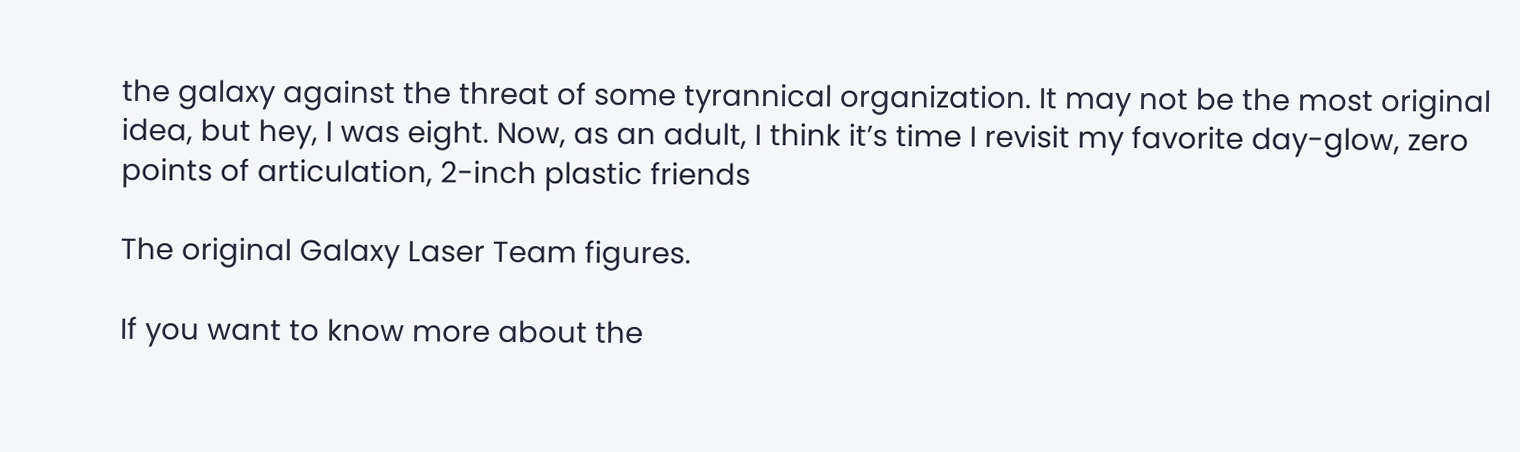the galaxy against the threat of some tyrannical organization. It may not be the most original idea, but hey, I was eight. Now, as an adult, I think it’s time I revisit my favorite day-glow, zero points of articulation, 2-inch plastic friends

The original Galaxy Laser Team figures.

If you want to know more about the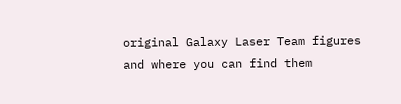original Galaxy Laser Team figures and where you can find them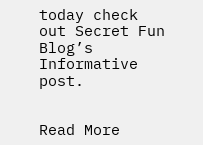today check out Secret Fun Blog’s Informative post.


Read More